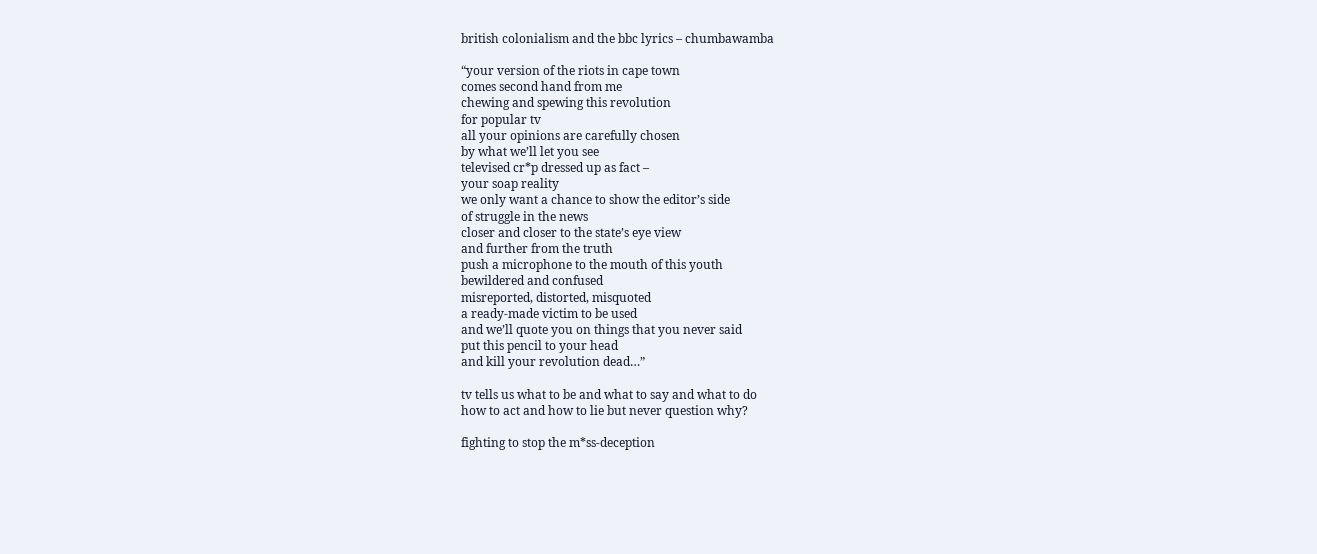british colonialism and the bbc lyrics – chumbawamba

“your version of the riots in cape town
comes second hand from me
chewing and spewing this revolution
for popular tv
all your opinions are carefully chosen
by what we’ll let you see
televised cr*p dressed up as fact –
your soap reality
we only want a chance to show the editor’s side
of struggle in the news
closer and closer to the state’s eye view
and further from the truth
push a microphone to the mouth of this youth
bewildered and confused
misreported, distorted, misquoted
a ready-made victim to be used
and we’ll quote you on things that you never said
put this pencil to your head
and kill your revolution dead…”

tv tells us what to be and what to say and what to do
how to act and how to lie but never question why?

fighting to stop the m*ss-deception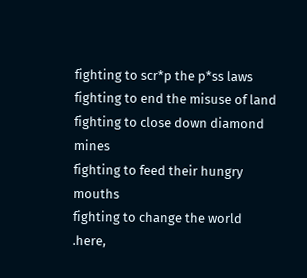fighting to scr*p the p*ss laws
fighting to end the misuse of land
fighting to close down diamond mines
fighting to feed their hungry mouths
fighting to change the world
.here,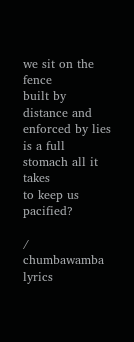we sit on the fence
built by distance and enforced by lies
is a full stomach all it takes
to keep us pacified?

/ chumbawamba lyrics